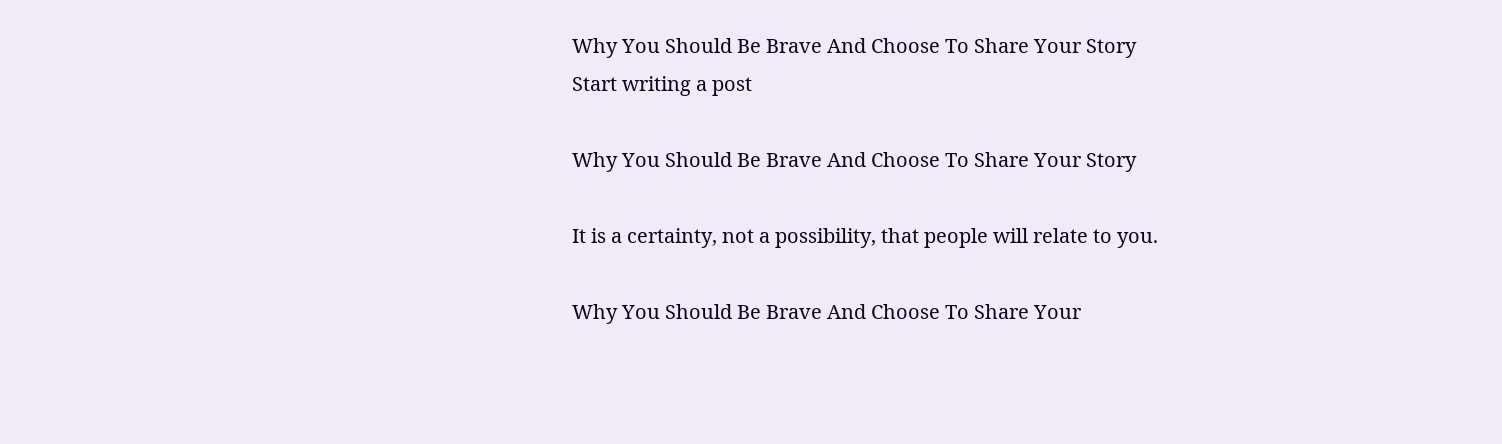Why You Should Be Brave And Choose To Share Your Story
Start writing a post

Why You Should Be Brave And Choose To Share Your Story

It is a certainty, not a possibility, that people will relate to you.

Why You Should Be Brave And Choose To Share Your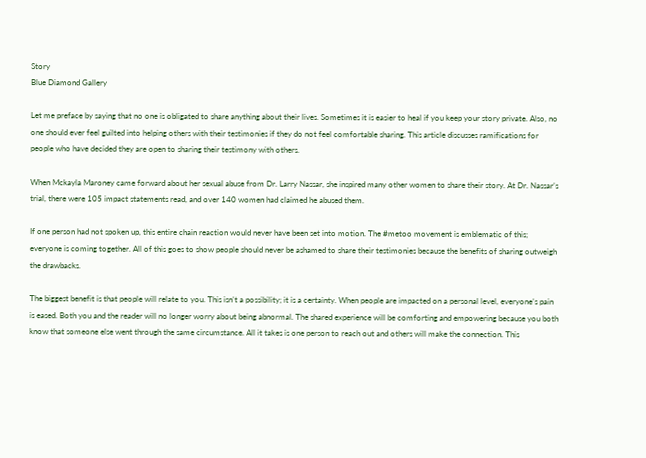Story
Blue Diamond Gallery

Let me preface by saying that no one is obligated to share anything about their lives. Sometimes it is easier to heal if you keep your story private. Also, no one should ever feel guilted into helping others with their testimonies if they do not feel comfortable sharing. This article discusses ramifications for people who have decided they are open to sharing their testimony with others.

When Mckayla Maroney came forward about her sexual abuse from Dr. Larry Nassar, she inspired many other women to share their story. At Dr. Nassar’s trial, there were 105 impact statements read, and over 140 women had claimed he abused them.

If one person had not spoken up, this entire chain reaction would never have been set into motion. The #metoo movement is emblematic of this; everyone is coming together. All of this goes to show people should never be ashamed to share their testimonies because the benefits of sharing outweigh the drawbacks.

The biggest benefit is that people will relate to you. This isn’t a possibility; it is a certainty. When people are impacted on a personal level, everyone’s pain is eased. Both you and the reader will no longer worry about being abnormal. The shared experience will be comforting and empowering because you both know that someone else went through the same circumstance. All it takes is one person to reach out and others will make the connection. This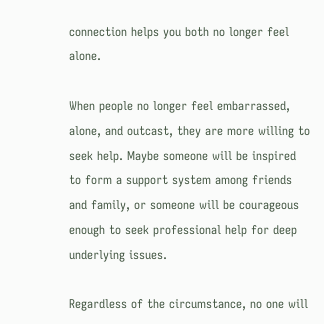connection helps you both no longer feel alone.

When people no longer feel embarrassed, alone, and outcast, they are more willing to seek help. Maybe someone will be inspired to form a support system among friends and family, or someone will be courageous enough to seek professional help for deep underlying issues.

Regardless of the circumstance, no one will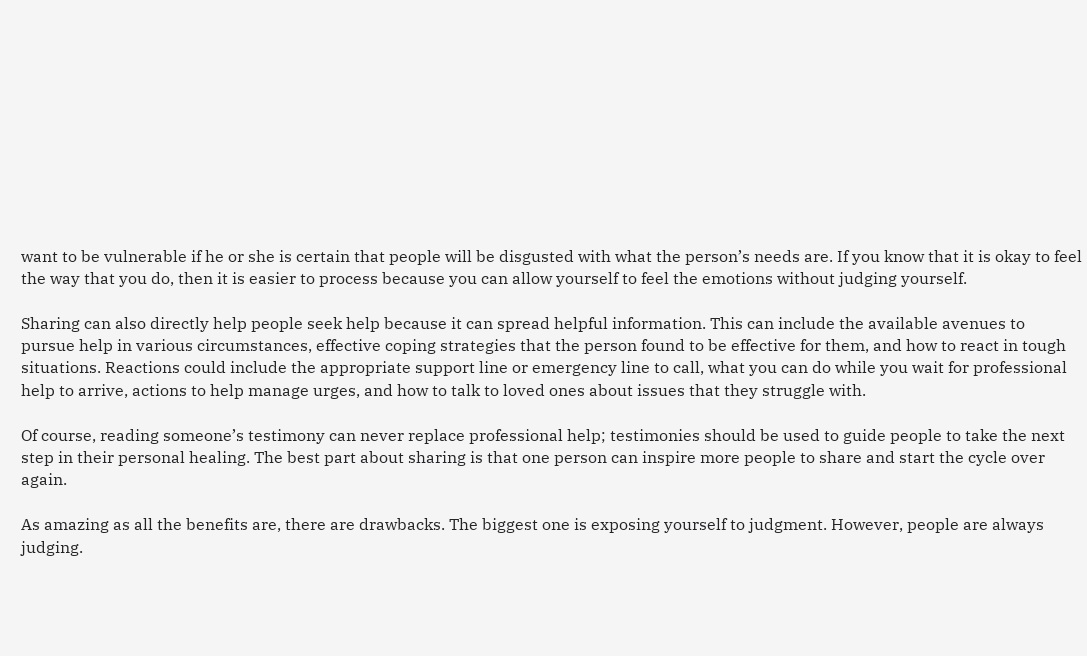want to be vulnerable if he or she is certain that people will be disgusted with what the person’s needs are. If you know that it is okay to feel the way that you do, then it is easier to process because you can allow yourself to feel the emotions without judging yourself.

Sharing can also directly help people seek help because it can spread helpful information. This can include the available avenues to pursue help in various circumstances, effective coping strategies that the person found to be effective for them, and how to react in tough situations. Reactions could include the appropriate support line or emergency line to call, what you can do while you wait for professional help to arrive, actions to help manage urges, and how to talk to loved ones about issues that they struggle with.

Of course, reading someone’s testimony can never replace professional help; testimonies should be used to guide people to take the next step in their personal healing. The best part about sharing is that one person can inspire more people to share and start the cycle over again.

As amazing as all the benefits are, there are drawbacks. The biggest one is exposing yourself to judgment. However, people are always judging.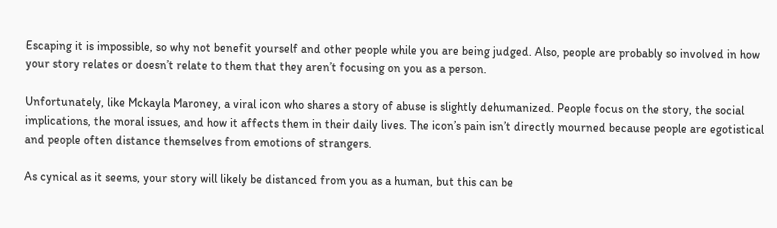Escaping it is impossible, so why not benefit yourself and other people while you are being judged. Also, people are probably so involved in how your story relates or doesn’t relate to them that they aren’t focusing on you as a person.

Unfortunately, like Mckayla Maroney, a viral icon who shares a story of abuse is slightly dehumanized. People focus on the story, the social implications, the moral issues, and how it affects them in their daily lives. The icon’s pain isn’t directly mourned because people are egotistical and people often distance themselves from emotions of strangers.

As cynical as it seems, your story will likely be distanced from you as a human, but this can be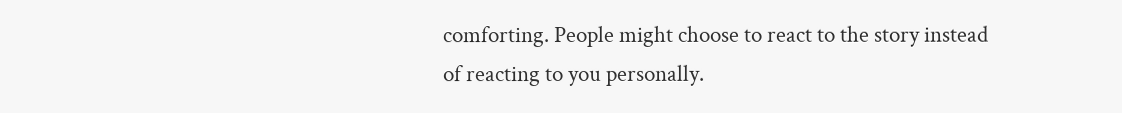comforting. People might choose to react to the story instead of reacting to you personally.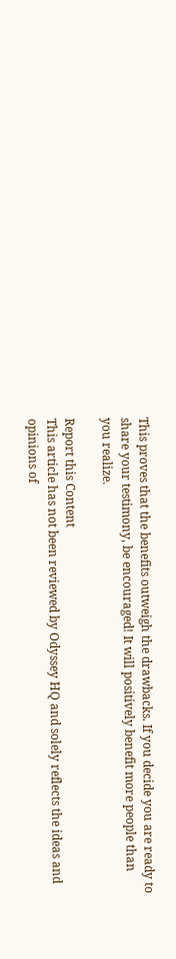This proves that the benefits outweigh the drawbacks. If you decide you are ready to share your testimony, be encouraged! It will positively benefit more people than you realize.

Report this Content
This article has not been reviewed by Odyssey HQ and solely reflects the ideas and opinions of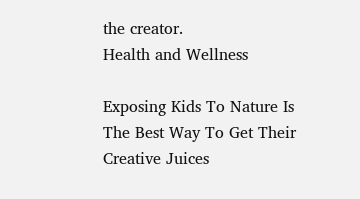the creator.
Health and Wellness

Exposing Kids To Nature Is The Best Way To Get Their Creative Juices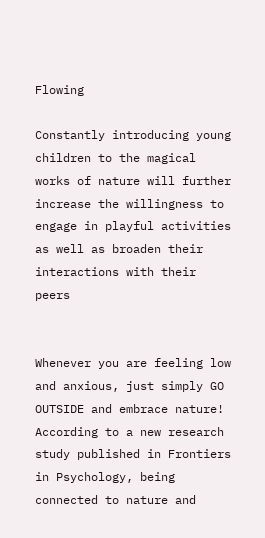Flowing

Constantly introducing young children to the magical works of nature will further increase the willingness to engage in playful activities as well as broaden their interactions with their peers


Whenever you are feeling low and anxious, just simply GO OUTSIDE and embrace nature! According to a new research study published in Frontiers in Psychology, being connected to nature and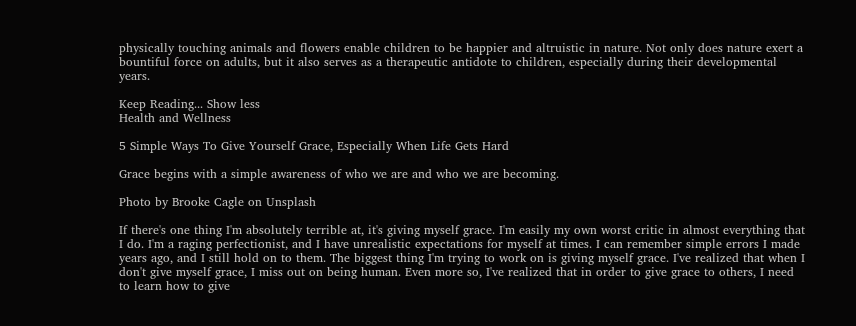physically touching animals and flowers enable children to be happier and altruistic in nature. Not only does nature exert a bountiful force on adults, but it also serves as a therapeutic antidote to children, especially during their developmental years.

Keep Reading... Show less
Health and Wellness

5 Simple Ways To Give Yourself Grace, Especially When Life Gets Hard

Grace begins with a simple awareness of who we are and who we are becoming.

Photo by Brooke Cagle on Unsplash

If there's one thing I'm absolutely terrible at, it's giving myself grace. I'm easily my own worst critic in almost everything that I do. I'm a raging perfectionist, and I have unrealistic expectations for myself at times. I can remember simple errors I made years ago, and I still hold on to them. The biggest thing I'm trying to work on is giving myself grace. I've realized that when I don't give myself grace, I miss out on being human. Even more so, I've realized that in order to give grace to others, I need to learn how to give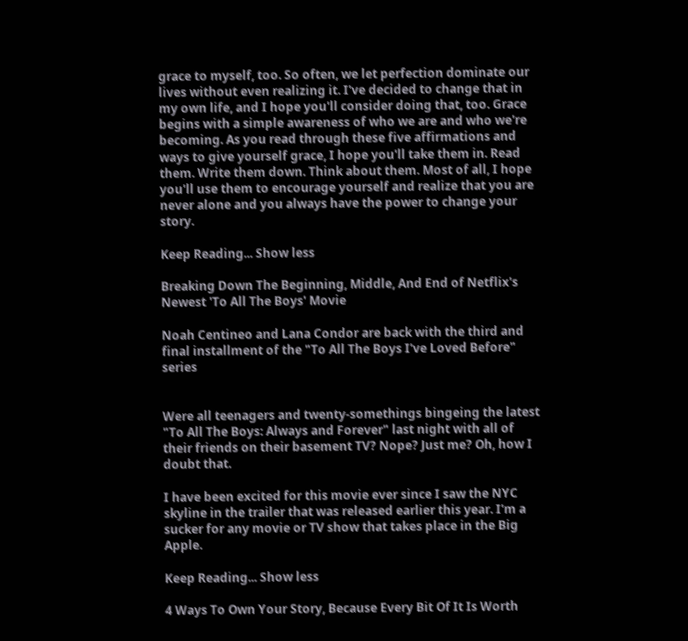grace to myself, too. So often, we let perfection dominate our lives without even realizing it. I've decided to change that in my own life, and I hope you'll consider doing that, too. Grace begins with a simple awareness of who we are and who we're becoming. As you read through these five affirmations and ways to give yourself grace, I hope you'll take them in. Read them. Write them down. Think about them. Most of all, I hope you'll use them to encourage yourself and realize that you are never alone and you always have the power to change your story.

Keep Reading... Show less

Breaking Down The Beginning, Middle, And End of Netflix's Newest 'To All The Boys' Movie

Noah Centineo and Lana Condor are back with the third and final installment of the "To All The Boys I've Loved Before" series


Were all teenagers and twenty-somethings bingeing the latest "To All The Boys: Always and Forever" last night with all of their friends on their basement TV? Nope? Just me? Oh, how I doubt that.

I have been excited for this movie ever since I saw the NYC skyline in the trailer that was released earlier this year. I'm a sucker for any movie or TV show that takes place in the Big Apple.

Keep Reading... Show less

4 Ways To Own Your Story, Because Every Bit Of It Is Worth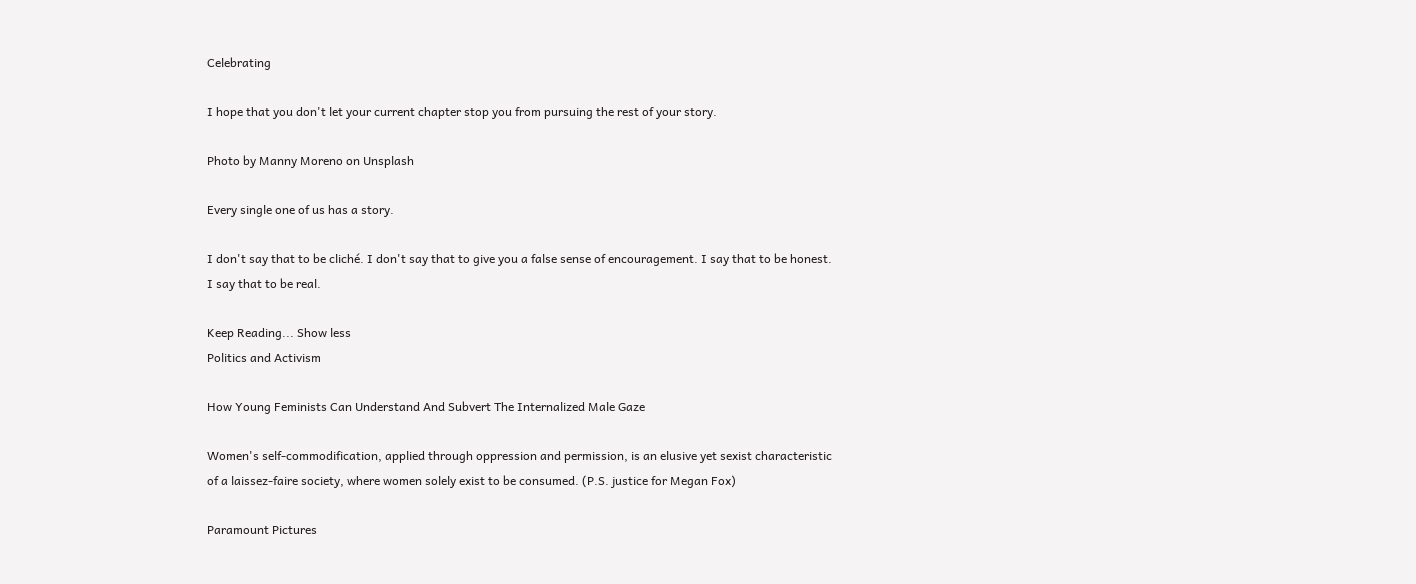Celebrating

I hope that you don't let your current chapter stop you from pursuing the rest of your story.

Photo by Manny Moreno on Unsplash

Every single one of us has a story.

I don't say that to be cliché. I don't say that to give you a false sense of encouragement. I say that to be honest. I say that to be real.

Keep Reading... Show less
Politics and Activism

How Young Feminists Can Understand And Subvert The Internalized Male Gaze

Women's self-commodification, applied through oppression and permission, is an elusive yet sexist characteristic of a laissez-faire society, where women solely exist to be consumed. (P.S. justice for Megan Fox)

Paramount Pictures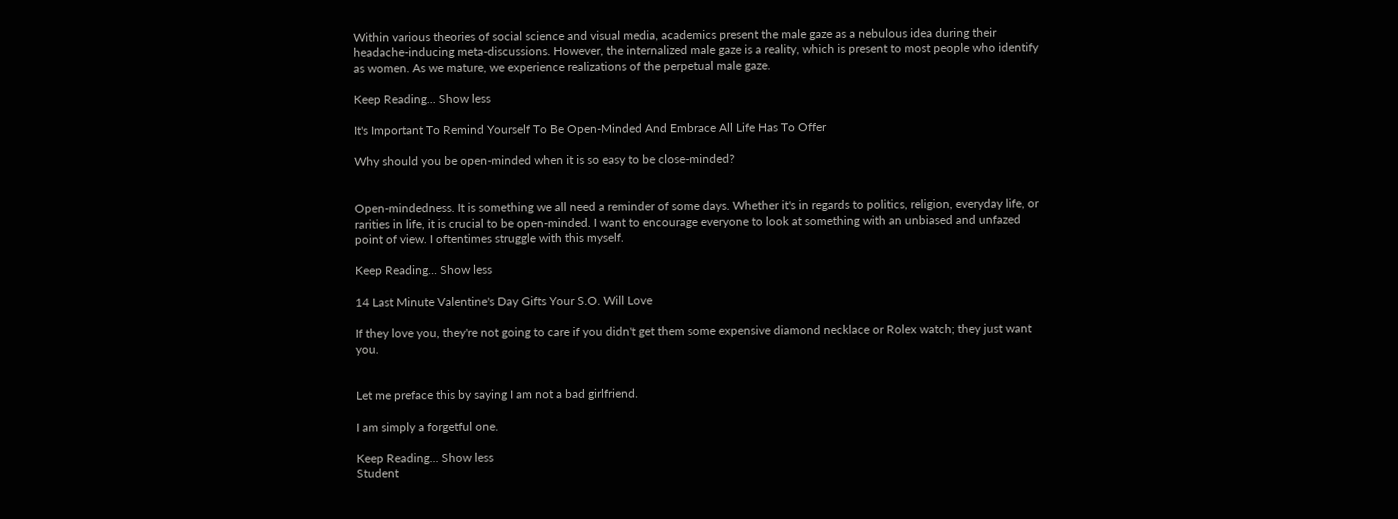Within various theories of social science and visual media, academics present the male gaze as a nebulous idea during their headache-inducing meta-discussions. However, the internalized male gaze is a reality, which is present to most people who identify as women. As we mature, we experience realizations of the perpetual male gaze.

Keep Reading... Show less

It's Important To Remind Yourself To Be Open-Minded And Embrace All Life Has To Offer

Why should you be open-minded when it is so easy to be close-minded?


Open-mindedness. It is something we all need a reminder of some days. Whether it's in regards to politics, religion, everyday life, or rarities in life, it is crucial to be open-minded. I want to encourage everyone to look at something with an unbiased and unfazed point of view. I oftentimes struggle with this myself.

Keep Reading... Show less

14 Last Minute Valentine's Day Gifts Your S.O. Will Love

If they love you, they're not going to care if you didn't get them some expensive diamond necklace or Rolex watch; they just want you.


Let me preface this by saying I am not a bad girlfriend.

I am simply a forgetful one.

Keep Reading... Show less
Student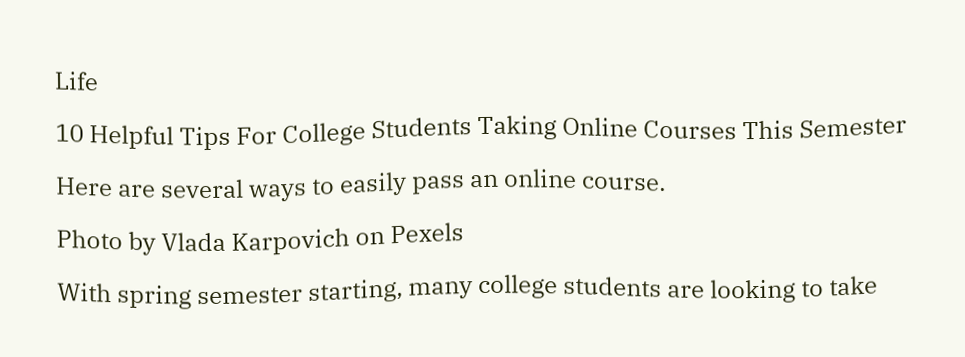Life

10 Helpful Tips For College Students Taking Online Courses This Semester

Here are several ways to easily pass an online course.

Photo by Vlada Karpovich on Pexels

With spring semester starting, many college students are looking to take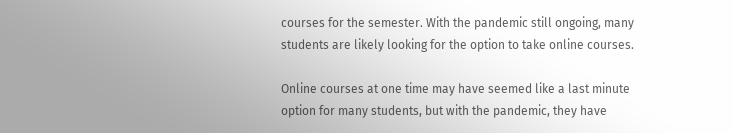courses for the semester. With the pandemic still ongoing, many students are likely looking for the option to take online courses.

Online courses at one time may have seemed like a last minute option for many students, but with the pandemic, they have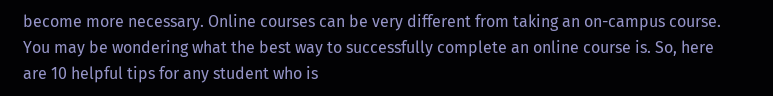become more necessary. Online courses can be very different from taking an on-campus course. You may be wondering what the best way to successfully complete an online course is. So, here are 10 helpful tips for any student who is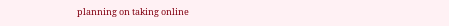planning on taking online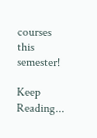courses this semester!

Keep Reading...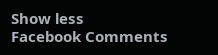Show less
Facebook Comments